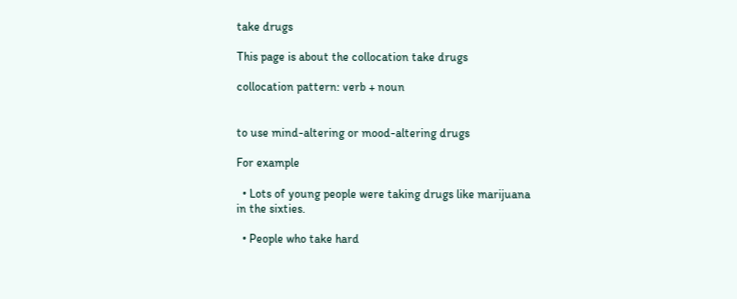take drugs

This page is about the collocation take drugs

collocation pattern: verb + noun


to use mind-altering or mood-altering drugs

For example

  • Lots of young people were taking drugs like marijuana in the sixties.

  • People who take hard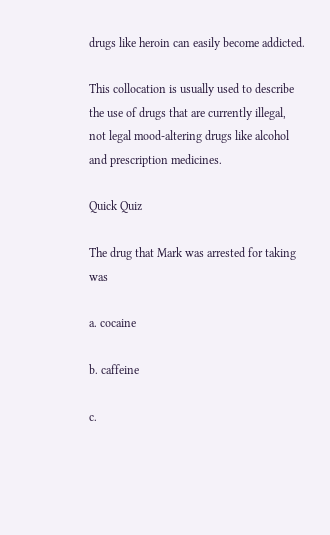drugs like heroin can easily become addicted.

This collocation is usually used to describe the use of drugs that are currently illegal, not legal mood-altering drugs like alcohol and prescription medicines.

Quick Quiz

The drug that Mark was arrested for taking was

a. cocaine

b. caffeine

c.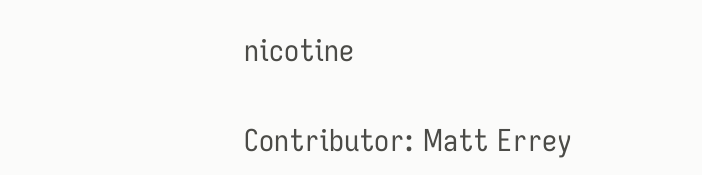nicotine

Contributor: Matt Errey